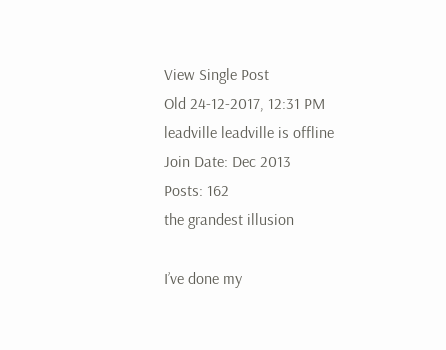View Single Post
Old 24-12-2017, 12:31 PM
leadville leadville is offline
Join Date: Dec 2013
Posts: 162
the grandest illusion

I’ve done my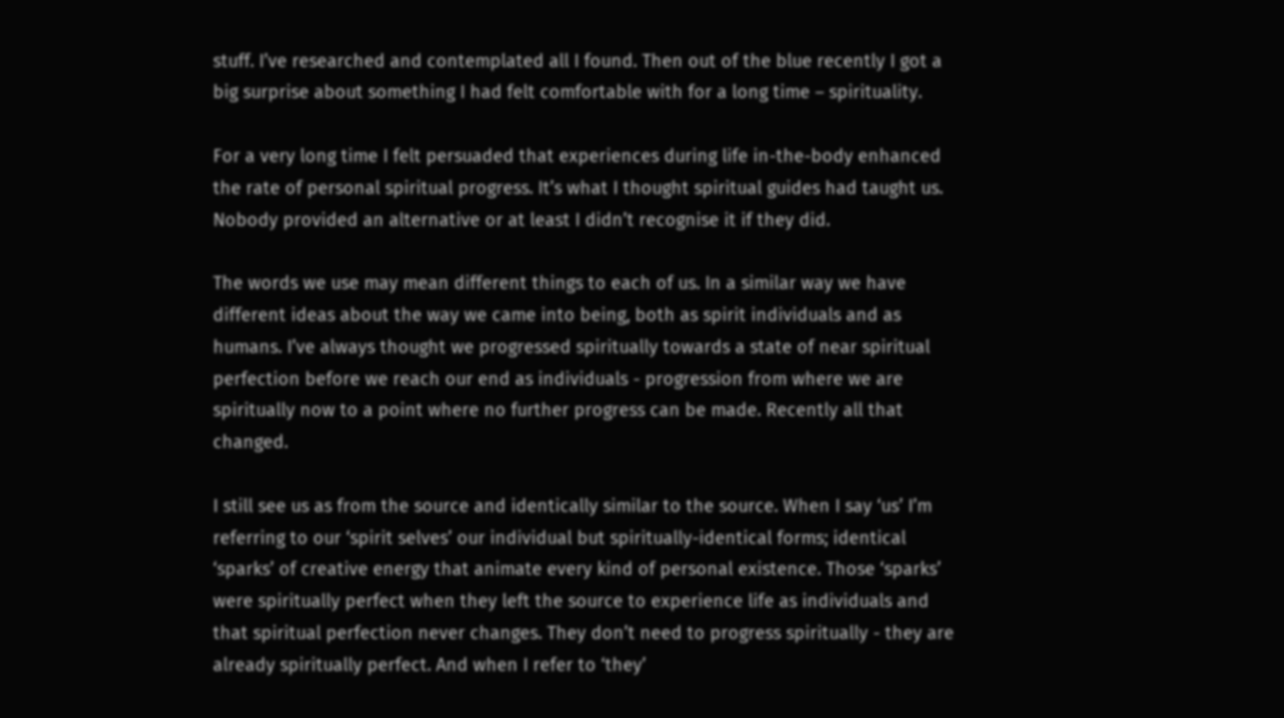stuff. I’ve researched and contemplated all I found. Then out of the blue recently I got a big surprise about something I had felt comfortable with for a long time – spirituality.

For a very long time I felt persuaded that experiences during life in-the-body enhanced the rate of personal spiritual progress. It’s what I thought spiritual guides had taught us. Nobody provided an alternative or at least I didn’t recognise it if they did.

The words we use may mean different things to each of us. In a similar way we have different ideas about the way we came into being, both as spirit individuals and as humans. I’ve always thought we progressed spiritually towards a state of near spiritual perfection before we reach our end as individuals - progression from where we are spiritually now to a point where no further progress can be made. Recently all that changed.

I still see us as from the source and identically similar to the source. When I say ‘us’ I’m referring to our ‘spirit selves’ our individual but spiritually-identical forms; identical ‘sparks’ of creative energy that animate every kind of personal existence. Those ‘sparks’ were spiritually perfect when they left the source to experience life as individuals and that spiritual perfection never changes. They don’t need to progress spiritually - they are already spiritually perfect. And when I refer to ‘they’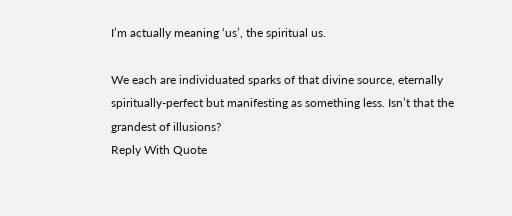I’m actually meaning ‘us’, the spiritual us.

We each are individuated sparks of that divine source, eternally spiritually-perfect but manifesting as something less. Isn’t that the grandest of illusions?
Reply With Quote